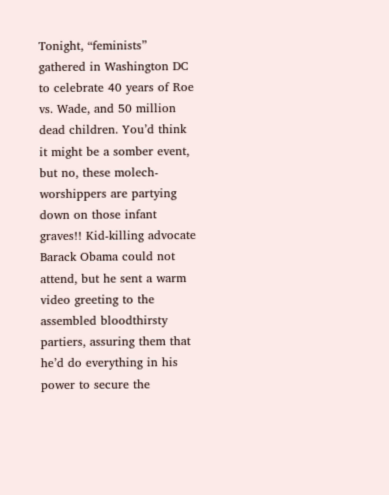Tonight, “feminists” gathered in Washington DC to celebrate 40 years of Roe vs. Wade, and 50 million dead children. You’d think it might be a somber event, but no, these molech-worshippers are partying down on those infant graves!! Kid-killing advocate Barack Obama could not attend, but he sent a warm video greeting to the assembled bloodthirsty partiers, assuring them that he’d do everything in his power to secure the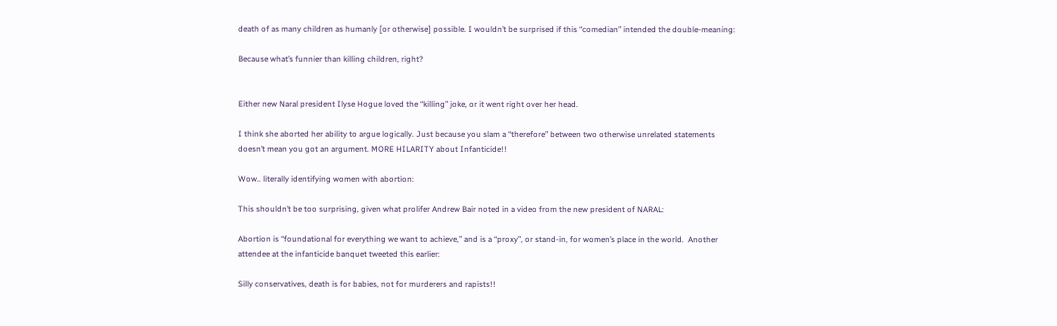death of as many children as humanly [or otherwise] possible. I wouldn’t be surprised if this “comedian” intended the double-meaning:

Because what’s funnier than killing children, right?


Either new Naral president Ilyse Hogue loved the “killing” joke, or it went right over her head.

I think she aborted her ability to argue logically. Just because you slam a “therefore” between two otherwise unrelated statements doesn’t mean you got an argument. MORE HILARITY about Infanticide!!

Wow.. literally identifying women with abortion:

This shouldn’t be too surprising, given what prolifer Andrew Bair noted in a video from the new president of NARAL:

Abortion is “foundational for everything we want to achieve,” and is a “proxy”, or stand-in, for women’s place in the world.  Another attendee at the infanticide banquet tweeted this earlier:

Silly conservatives, death is for babies, not for murderers and rapists!!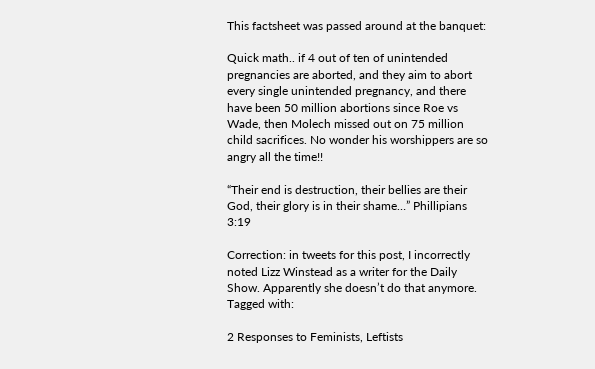This factsheet was passed around at the banquet:

Quick math.. if 4 out of ten of unintended pregnancies are aborted, and they aim to abort every single unintended pregnancy, and there have been 50 million abortions since Roe vs Wade, then Molech missed out on 75 million child sacrifices. No wonder his worshippers are so angry all the time!!

“Their end is destruction, their bellies are their God, their glory is in their shame…” Phillipians 3:19

Correction: in tweets for this post, I incorrectly noted Lizz Winstead as a writer for the Daily Show. Apparently she doesn’t do that anymore.
Tagged with:

2 Responses to Feminists, Leftists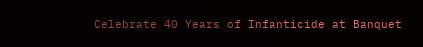Celebrate 40 Years of Infanticide at Banquet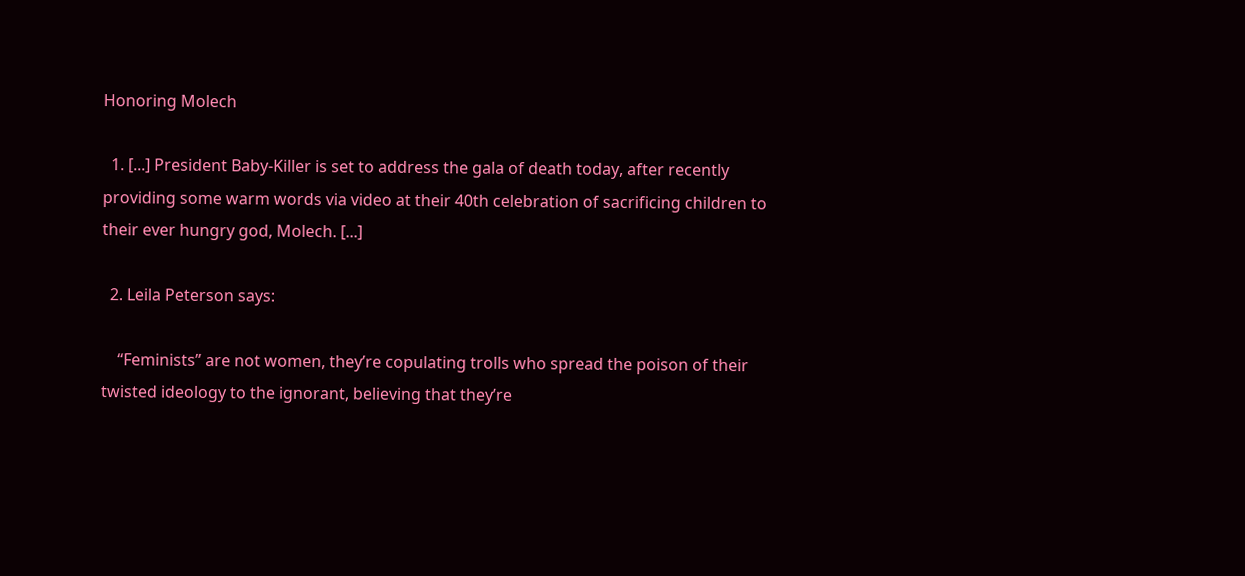Honoring Molech

  1. [...] President Baby-Killer is set to address the gala of death today, after recently providing some warm words via video at their 40th celebration of sacrificing children to their ever hungry god, Molech. [...]

  2. Leila Peterson says:

    “Feminists” are not women, they’re copulating trolls who spread the poison of their twisted ideology to the ignorant, believing that they’re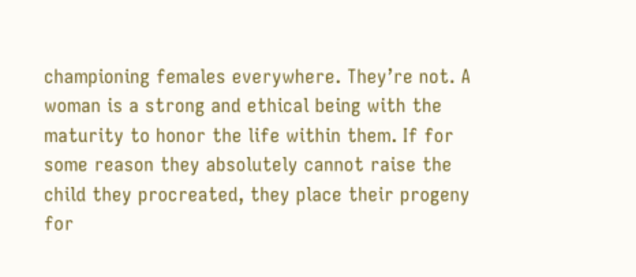championing females everywhere. They’re not. A woman is a strong and ethical being with the maturity to honor the life within them. If for some reason they absolutely cannot raise the child they procreated, they place their progeny for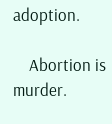adoption.

    Abortion is murder.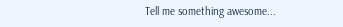Tell me something awesome...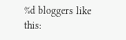%d bloggers like this: